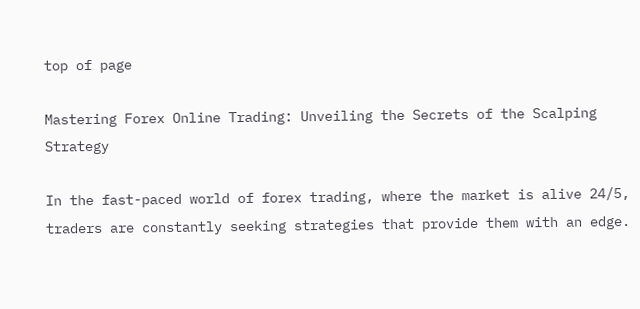top of page

Mastering Forex Online Trading: Unveiling the Secrets of the Scalping Strategy

In the fast-paced world of forex trading, where the market is alive 24/5, traders are constantly seeking strategies that provide them with an edge.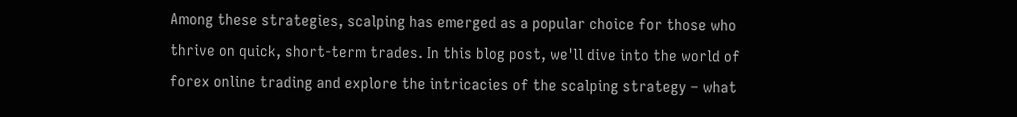Among these strategies, scalping has emerged as a popular choice for those who thrive on quick, short-term trades. In this blog post, we'll dive into the world of forex online trading and explore the intricacies of the scalping strategy – what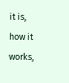it is, how it works,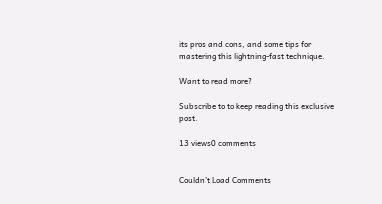its pros and cons, and some tips for mastering this lightning-fast technique.

Want to read more?

Subscribe to to keep reading this exclusive post.

13 views0 comments


Couldn’t Load Comments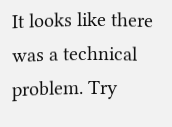It looks like there was a technical problem. Try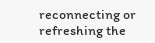reconnecting or refreshing the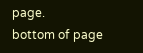page.
bottom of page